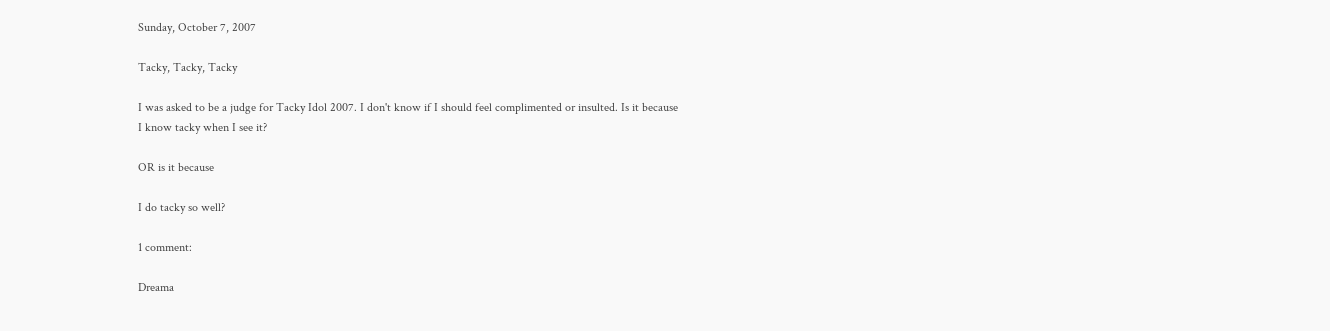Sunday, October 7, 2007

Tacky, Tacky, Tacky

I was asked to be a judge for Tacky Idol 2007. I don't know if I should feel complimented or insulted. Is it because
I know tacky when I see it?

OR is it because

I do tacky so well?

1 comment:

Dreama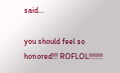said...

you should feel so honored!!! ROFLOL!!!!!!!